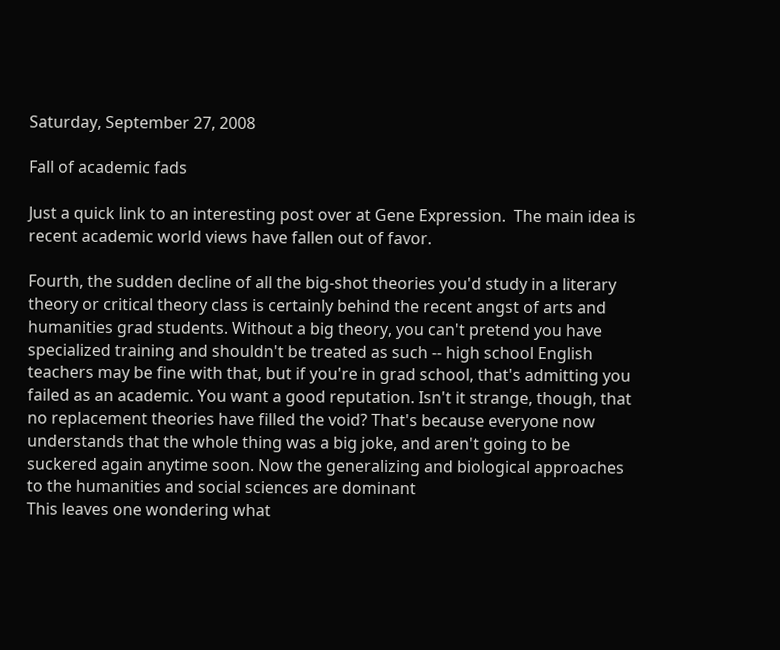Saturday, September 27, 2008

Fall of academic fads

Just a quick link to an interesting post over at Gene Expression.  The main idea is recent academic world views have fallen out of favor.

Fourth, the sudden decline of all the big-shot theories you'd study in a literary theory or critical theory class is certainly behind the recent angst of arts and humanities grad students. Without a big theory, you can't pretend you have specialized training and shouldn't be treated as such -- high school English teachers may be fine with that, but if you're in grad school, that's admitting you failed as an academic. You want a good reputation. Isn't it strange, though, that no replacement theories have filled the void? That's because everyone now understands that the whole thing was a big joke, and aren't going to be suckered again anytime soon. Now the generalizing and biological approaches to the humanities and social sciences are dominant
This leaves one wondering what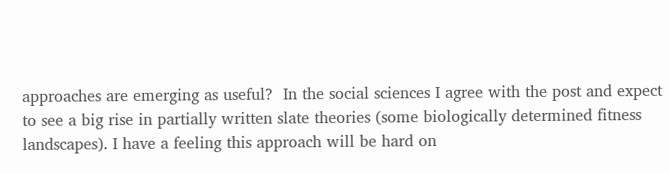approaches are emerging as useful?  In the social sciences I agree with the post and expect to see a big rise in partially written slate theories (some biologically determined fitness landscapes). I have a feeling this approach will be hard on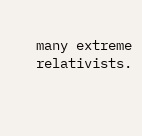many extreme relativists.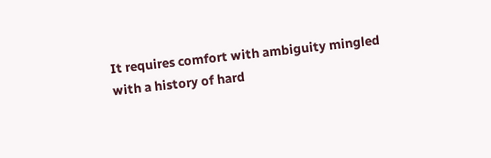It requires comfort with ambiguity mingled with a history of hard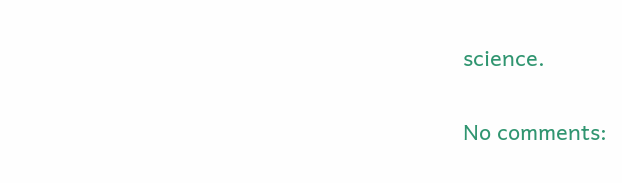science.

No comments: